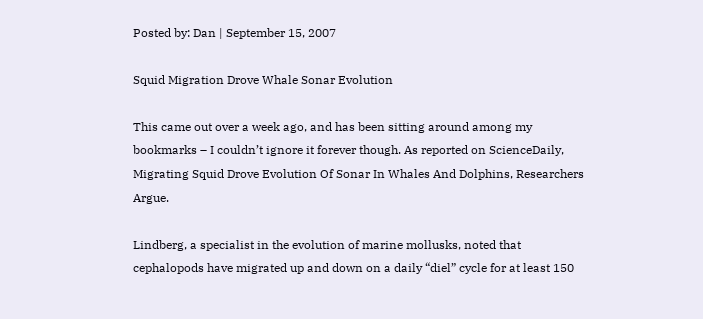Posted by: Dan | September 15, 2007

Squid Migration Drove Whale Sonar Evolution

This came out over a week ago, and has been sitting around among my bookmarks – I couldn’t ignore it forever though. As reported on ScienceDaily, Migrating Squid Drove Evolution Of Sonar In Whales And Dolphins, Researchers Argue.

Lindberg, a specialist in the evolution of marine mollusks, noted that cephalopods have migrated up and down on a daily “diel” cycle for at least 150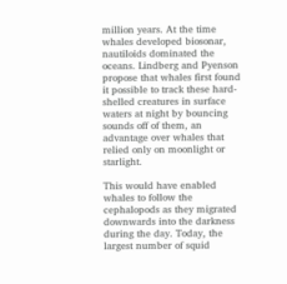million years. At the time whales developed biosonar, nautiloids dominated the oceans. Lindberg and Pyenson propose that whales first found it possible to track these hard-shelled creatures in surface waters at night by bouncing sounds off of them, an advantage over whales that relied only on moonlight or starlight.

This would have enabled whales to follow the cephalopods as they migrated downwards into the darkness during the day. Today, the largest number of squid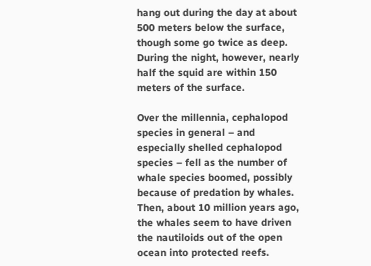hang out during the day at about 500 meters below the surface, though some go twice as deep. During the night, however, nearly half the squid are within 150 meters of the surface.

Over the millennia, cephalopod species in general – and especially shelled cephalopod species – fell as the number of whale species boomed, possibly because of predation by whales. Then, about 10 million years ago, the whales seem to have driven the nautiloids out of the open ocean into protected reefs.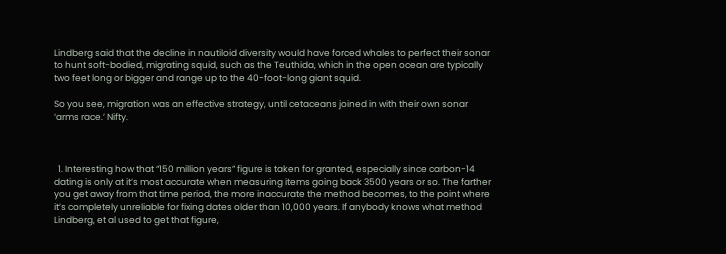Lindberg said that the decline in nautiloid diversity would have forced whales to perfect their sonar to hunt soft-bodied, migrating squid, such as the Teuthida, which in the open ocean are typically two feet long or bigger and range up to the 40-foot-long giant squid.

So you see, migration was an effective strategy, until cetaceans joined in with their own sonar ‘arms race.’ Nifty.



  1. Interesting how that “150 million years” figure is taken for granted, especially since carbon-14 dating is only at it’s most accurate when measuring items going back 3500 years or so. The farther you get away from that time period, the more inaccurate the method becomes, to the point where it’s completely unreliable for fixing dates older than 10,000 years. If anybody knows what method Lindberg, et al used to get that figure,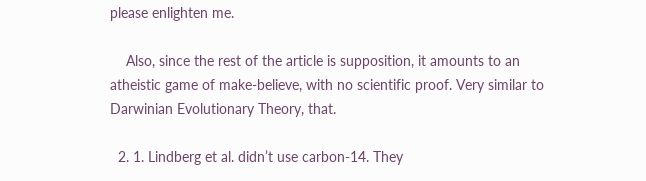please enlighten me.

    Also, since the rest of the article is supposition, it amounts to an atheistic game of make-believe, with no scientific proof. Very similar to Darwinian Evolutionary Theory, that.

  2. 1. Lindberg et al. didn’t use carbon-14. They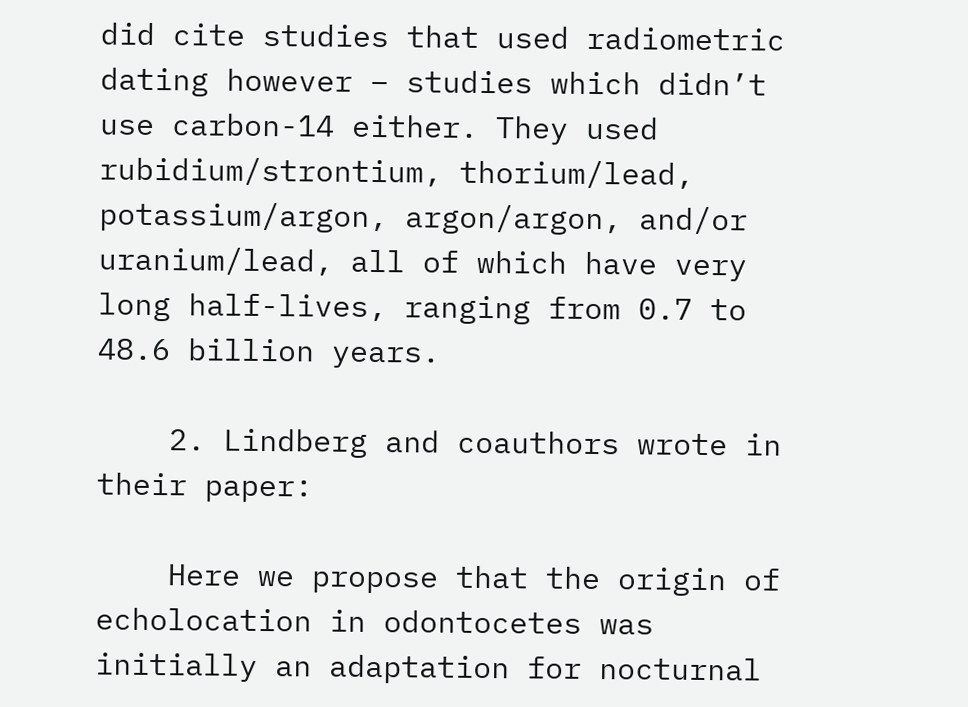did cite studies that used radiometric dating however – studies which didn’t use carbon-14 either. They used rubidium/strontium, thorium/lead, potassium/argon, argon/argon, and/or uranium/lead, all of which have very long half-lives, ranging from 0.7 to 48.6 billion years.

    2. Lindberg and coauthors wrote in their paper:

    Here we propose that the origin of echolocation in odontocetes was initially an adaptation for nocturnal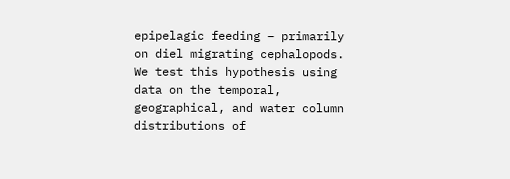epipelagic feeding – primarily on diel migrating cephalopods. We test this hypothesis using data on the temporal, geographical, and water column distributions of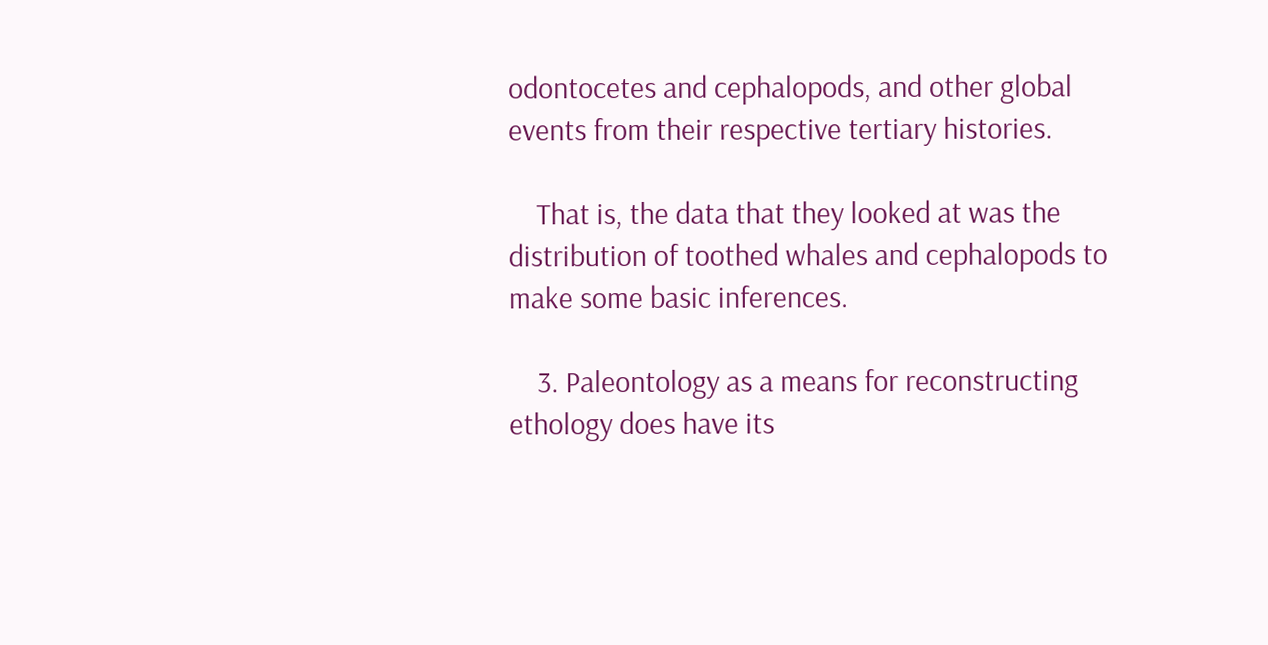odontocetes and cephalopods, and other global events from their respective tertiary histories.

    That is, the data that they looked at was the distribution of toothed whales and cephalopods to make some basic inferences.

    3. Paleontology as a means for reconstructing ethology does have its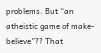problems. But “an atheistic game of make-believe”?? That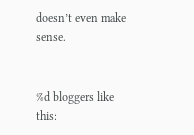doesn’t even make sense.


%d bloggers like this: